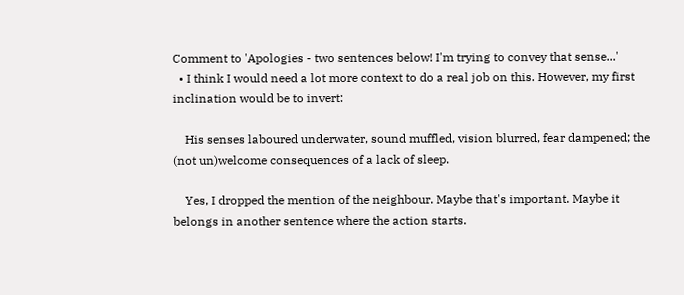Comment to 'Apologies - two sentences below! I'm trying to convey that sense...'
  • I think I would need a lot more context to do a real job on this. However, my first inclination would be to invert:

    His senses laboured underwater, sound muffled, vision blurred, fear dampened; the (not un)welcome consequences of a lack of sleep.

    Yes, I dropped the mention of the neighbour. Maybe that's important. Maybe it belongs in another sentence where the action starts.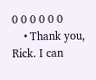0 0 0 0 0 0
    • Thank you, Rick. I can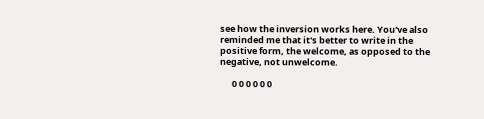see how the inversion works here. You've also reminded me that it's better to write in the positive form, the welcome, as opposed to the negative, not unwelcome.

      0 0 0 0 0 0